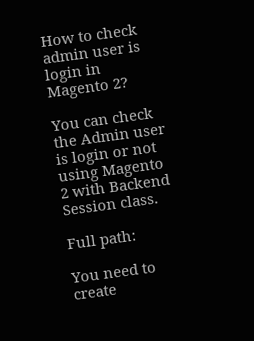How to check admin user is login in Magento 2?

You can check the Admin user is login or not using Magento 2 with Backend Session class.

Full path:

You need to create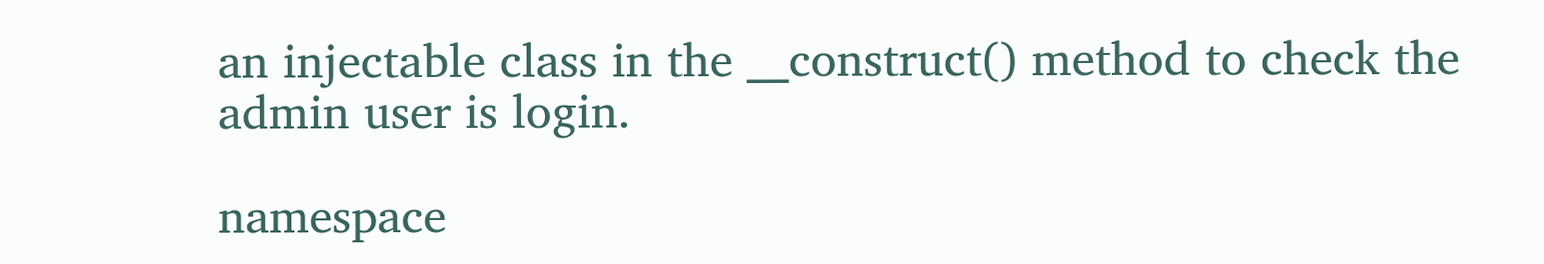an injectable class in the __construct() method to check the admin user is login.

namespace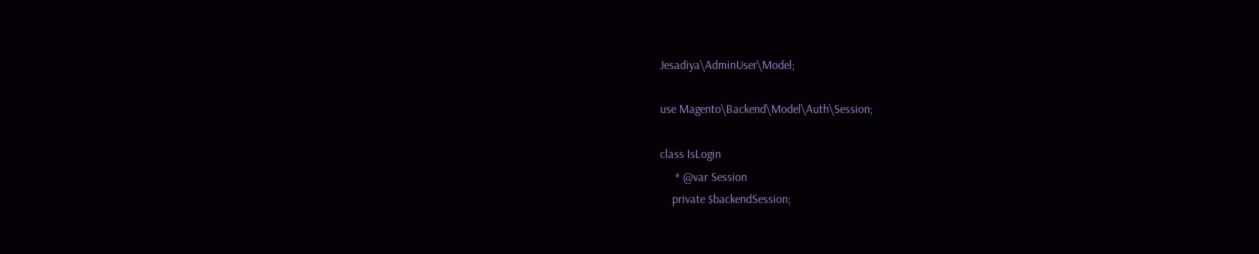Jesadiya\AdminUser\Model;

use Magento\Backend\Model\Auth\Session;

class IsLogin
     * @var Session
    private $backendSession;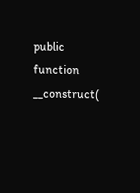public function __construct(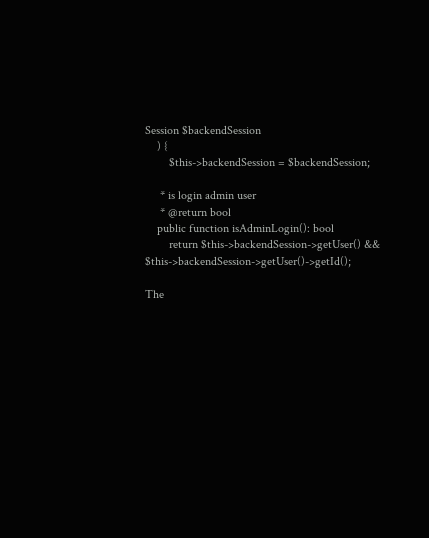Session $backendSession
    ) {
        $this->backendSession = $backendSession;

     * is login admin user
     * @return bool
    public function isAdminLogin(): bool
        return $this->backendSession->getUser() && $this->backendSession->getUser()->getId();

The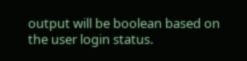output will be boolean based on the user login status.